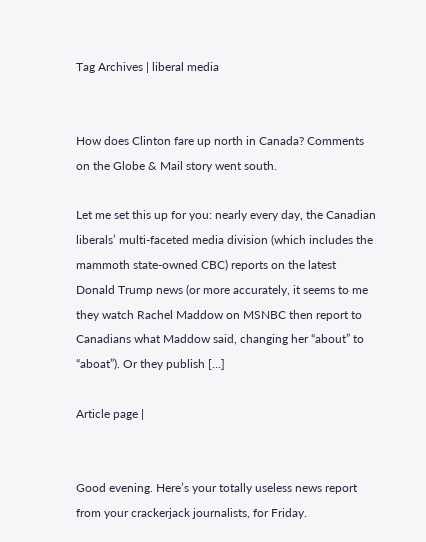Tag Archives | liberal media


How does Clinton fare up north in Canada? Comments on the Globe & Mail story went south.

Let me set this up for you: nearly every day, the Canadian liberals’ multi-faceted media division (which includes the mammoth state-owned CBC) reports on the latest Donald Trump news (or more accurately, it seems to me they watch Rachel Maddow on MSNBC then report to Canadians what Maddow said, changing her “about” to “aboat”). Or they publish […]

Article page |


Good evening. Here’s your totally useless news report from your crackerjack journalists, for Friday.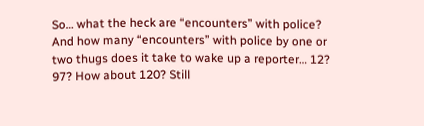So… what the heck are “encounters” with police? And how many “encounters” with police by one or two thugs does it take to wake up a reporter… 12? 97? How about 120? Still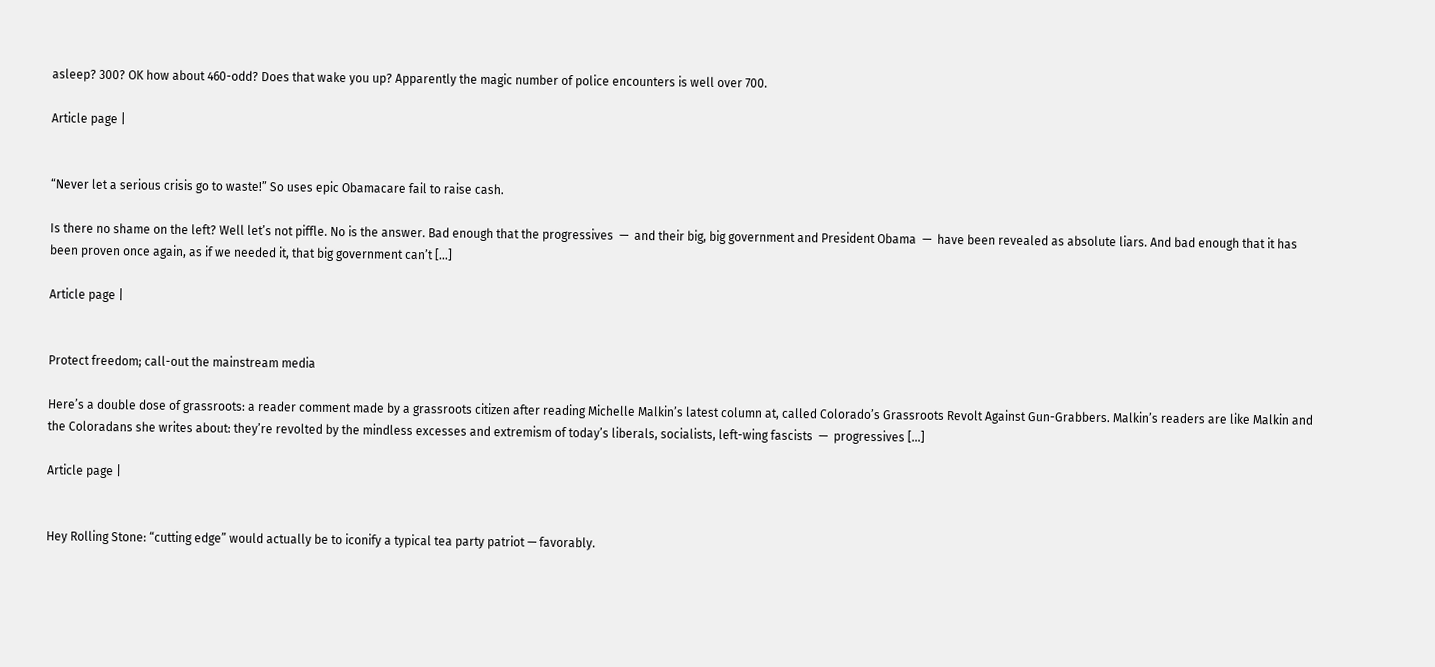asleep? 300? OK how about 460-odd? Does that wake you up? Apparently the magic number of police encounters is well over 700.

Article page |


“Never let a serious crisis go to waste!” So uses epic Obamacare fail to raise cash.

Is there no shame on the left? Well let’s not piffle. No is the answer. Bad enough that the progressives  —  and their big, big government and President Obama  —  have been revealed as absolute liars. And bad enough that it has been proven once again, as if we needed it, that big government can’t […]

Article page |


Protect freedom; call-out the mainstream media

Here’s a double dose of grassroots: a reader comment made by a grassroots citizen after reading Michelle Malkin’s latest column at, called Colorado’s Grassroots Revolt Against Gun-Grabbers. Malkin’s readers are like Malkin and the Coloradans she writes about: they’re revolted by the mindless excesses and extremism of today’s liberals, socialists, left-wing fascists  —  progressives […]

Article page |


Hey Rolling Stone: “cutting edge” would actually be to iconify a typical tea party patriot — favorably.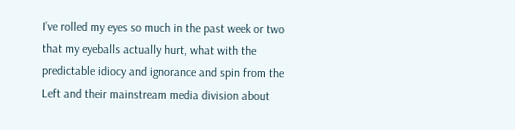I’ve rolled my eyes so much in the past week or two that my eyeballs actually hurt, what with the predictable idiocy and ignorance and spin from the Left and their mainstream media division about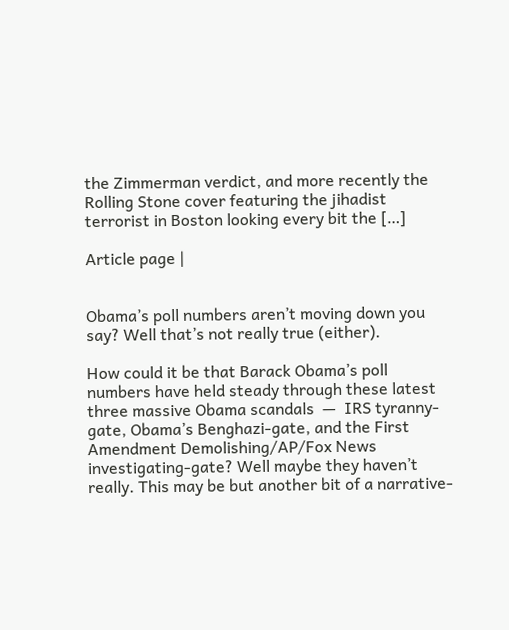the Zimmerman verdict, and more recently the Rolling Stone cover featuring the jihadist terrorist in Boston looking every bit the […]

Article page |


Obama’s poll numbers aren’t moving down you say? Well that’s not really true (either).

How could it be that Barack Obama’s poll numbers have held steady through these latest three massive Obama scandals  —  IRS tyranny-gate, Obama’s Benghazi-gate, and the First Amendment Demolishing/AP/Fox News investigating-gate? Well maybe they haven’t really. This may be but another bit of a narrative-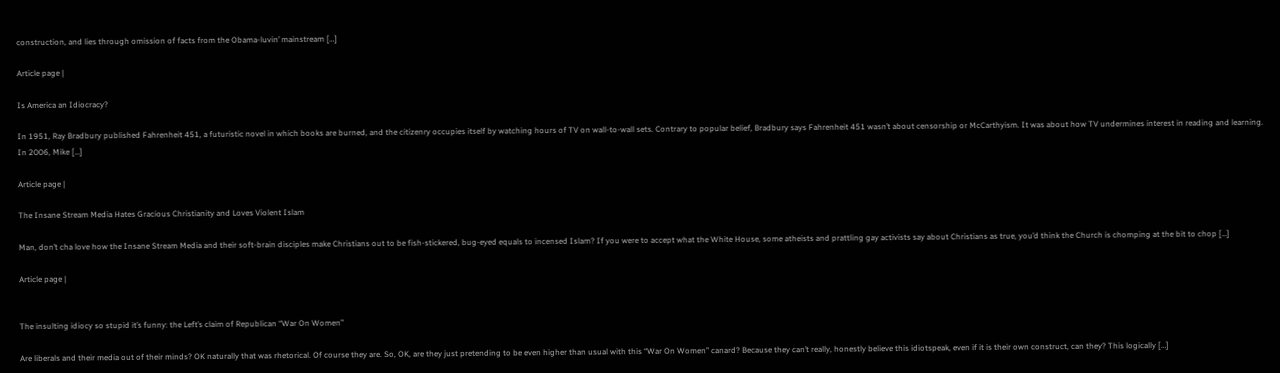construction, and lies through omission of facts from the Obama-luvin’ mainstream […]

Article page |

Is America an Idiocracy?

In 1951, Ray Bradbury published Fahrenheit 451, a futuristic novel in which books are burned, and the citizenry occupies itself by watching hours of TV on wall-to-wall sets. Contrary to popular belief, Bradbury says Fahrenheit 451 wasn’t about censorship or McCarthyism. It was about how TV undermines interest in reading and learning. In 2006, Mike […]

Article page |

The Insane Stream Media Hates Gracious Christianity and Loves Violent Islam

Man, don’t cha love how the Insane Stream Media and their soft-brain disciples make Christians out to be fish-stickered, bug-eyed equals to incensed Islam? If you were to accept what the White House, some atheists and prattling gay activists say about Christians as true, you’d think the Church is chomping at the bit to chop […]

Article page |


The insulting idiocy so stupid it’s funny: the Left’s claim of Republican “War On Women”

Are liberals and their media out of their minds? OK naturally that was rhetorical. Of course they are. So, OK, are they just pretending to be even higher than usual with this “War On Women” canard? Because they can’t really, honestly believe this idiotspeak, even if it is their own construct, can they? This logically […]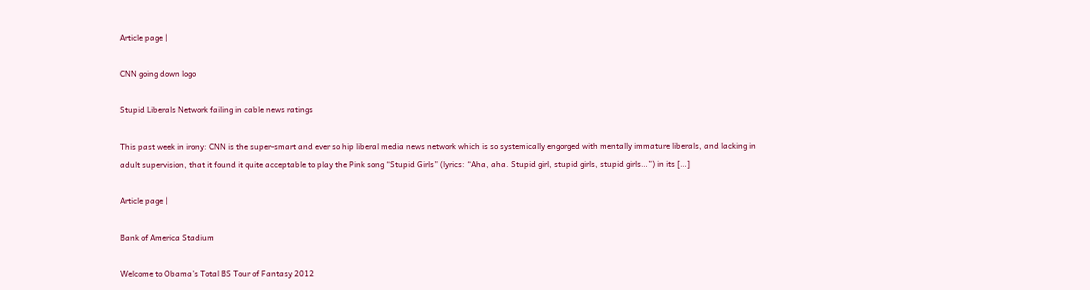Article page |

CNN going down logo

Stupid Liberals Network failing in cable news ratings

This past week in irony: CNN is the super-smart and ever so hip liberal media news network which is so systemically engorged with mentally immature liberals, and lacking in adult supervision, that it found it quite acceptable to play the Pink song “Stupid Girls” (lyrics: “Aha, aha. Stupid girl, stupid girls, stupid girls…”) in its […]

Article page |

Bank of America Stadium

Welcome to Obama’s Total BS Tour of Fantasy 2012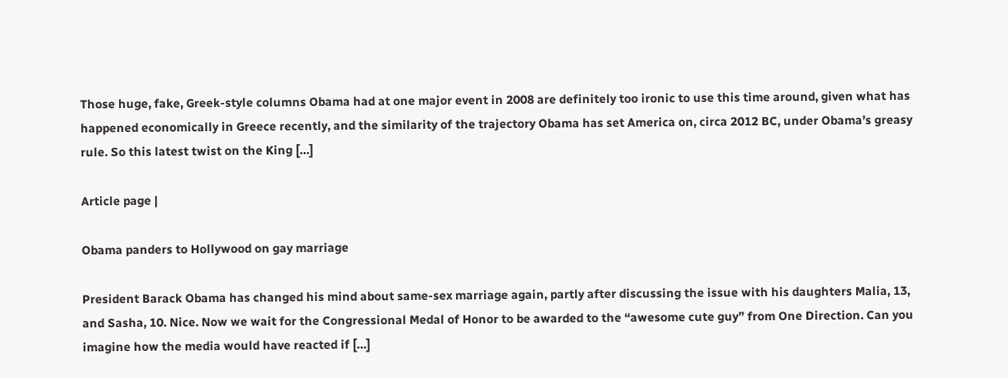Those huge, fake, Greek-style columns Obama had at one major event in 2008 are definitely too ironic to use this time around, given what has happened economically in Greece recently, and the similarity of the trajectory Obama has set America on, circa 2012 BC, under Obama’s greasy rule. So this latest twist on the King […]

Article page |

Obama panders to Hollywood on gay marriage

President Barack Obama has changed his mind about same-sex marriage again, partly after discussing the issue with his daughters Malia, 13, and Sasha, 10. Nice. Now we wait for the Congressional Medal of Honor to be awarded to the “awesome cute guy” from One Direction. Can you imagine how the media would have reacted if […]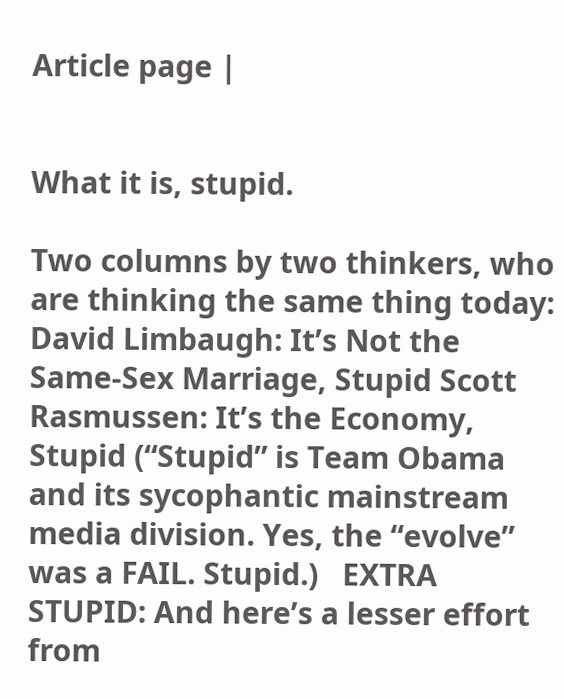Article page |


What it is, stupid.

Two columns by two thinkers, who are thinking the same thing today: David Limbaugh: It’s Not the Same-Sex Marriage, Stupid Scott Rasmussen: It’s the Economy, Stupid (“Stupid” is Team Obama and its sycophantic mainstream media division. Yes, the “evolve” was a FAIL. Stupid.)   EXTRA STUPID: And here’s a lesser effort from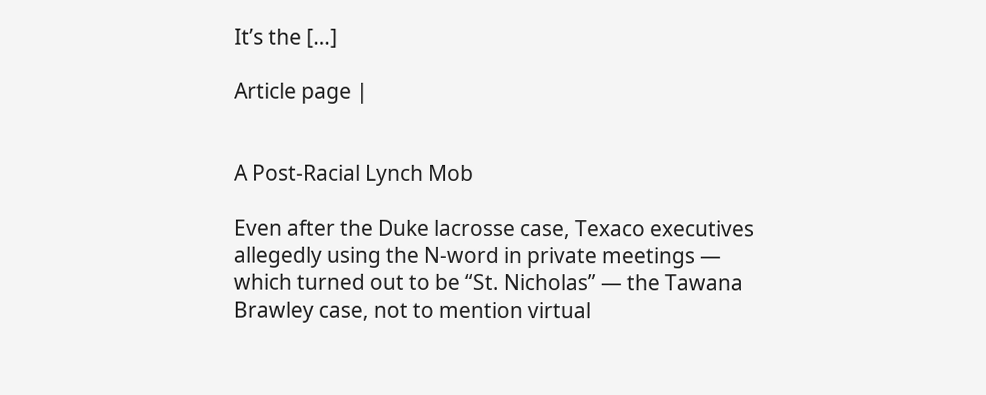It’s the […]

Article page |


A Post-Racial Lynch Mob

Even after the Duke lacrosse case, Texaco executives allegedly using the N-word in private meetings — which turned out to be “St. Nicholas” — the Tawana Brawley case, not to mention virtual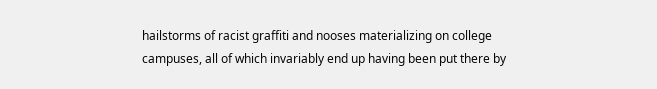hailstorms of racist graffiti and nooses materializing on college campuses, all of which invariably end up having been put there by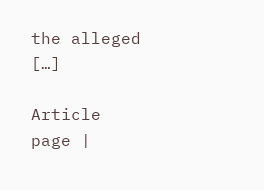the alleged […]

Article page |